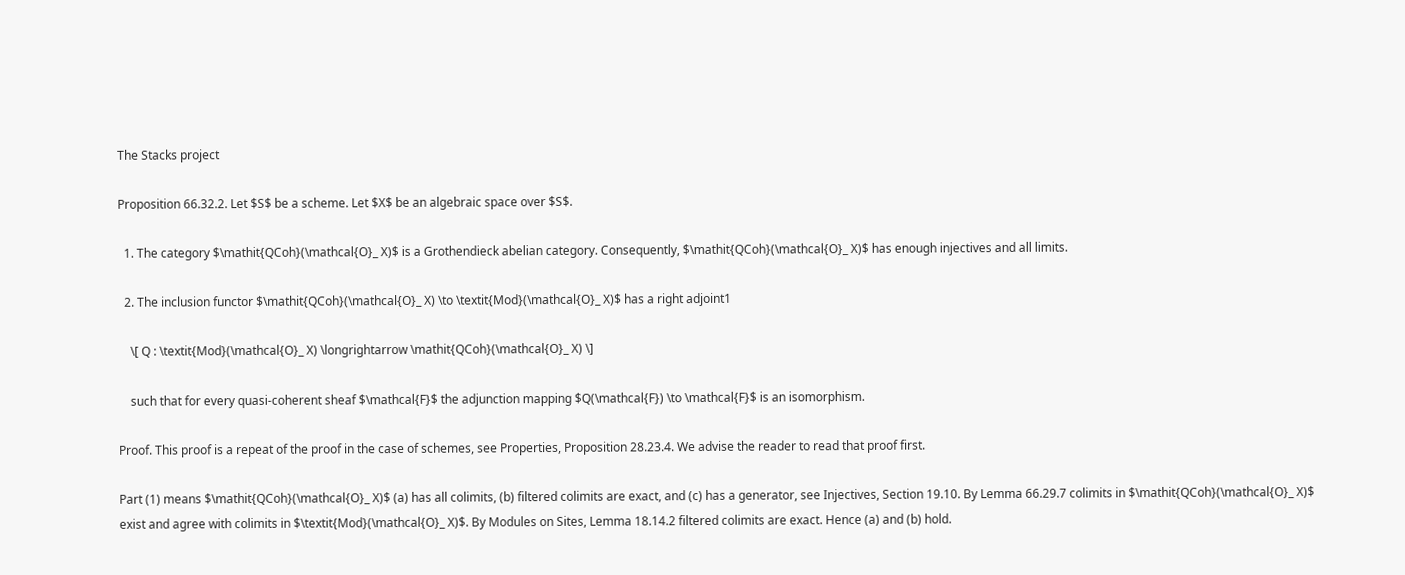The Stacks project

Proposition 66.32.2. Let $S$ be a scheme. Let $X$ be an algebraic space over $S$.

  1. The category $\mathit{QCoh}(\mathcal{O}_ X)$ is a Grothendieck abelian category. Consequently, $\mathit{QCoh}(\mathcal{O}_ X)$ has enough injectives and all limits.

  2. The inclusion functor $\mathit{QCoh}(\mathcal{O}_ X) \to \textit{Mod}(\mathcal{O}_ X)$ has a right adjoint1

    \[ Q : \textit{Mod}(\mathcal{O}_ X) \longrightarrow \mathit{QCoh}(\mathcal{O}_ X) \]

    such that for every quasi-coherent sheaf $\mathcal{F}$ the adjunction mapping $Q(\mathcal{F}) \to \mathcal{F}$ is an isomorphism.

Proof. This proof is a repeat of the proof in the case of schemes, see Properties, Proposition 28.23.4. We advise the reader to read that proof first.

Part (1) means $\mathit{QCoh}(\mathcal{O}_ X)$ (a) has all colimits, (b) filtered colimits are exact, and (c) has a generator, see Injectives, Section 19.10. By Lemma 66.29.7 colimits in $\mathit{QCoh}(\mathcal{O}_ X)$ exist and agree with colimits in $\textit{Mod}(\mathcal{O}_ X)$. By Modules on Sites, Lemma 18.14.2 filtered colimits are exact. Hence (a) and (b) hold.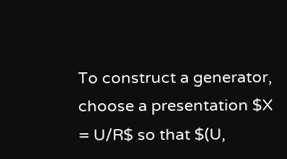To construct a generator, choose a presentation $X = U/R$ so that $(U,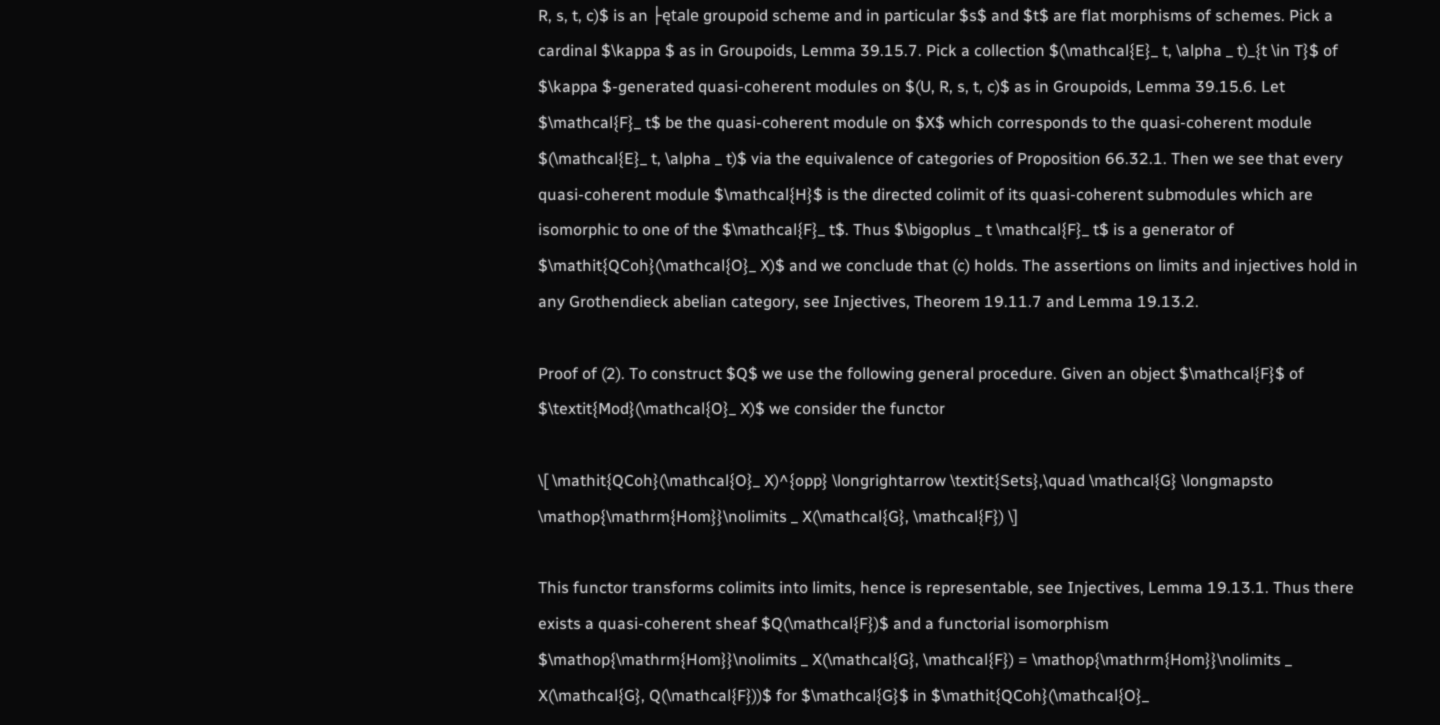R, s, t, c)$ is an ├ętale groupoid scheme and in particular $s$ and $t$ are flat morphisms of schemes. Pick a cardinal $\kappa $ as in Groupoids, Lemma 39.15.7. Pick a collection $(\mathcal{E}_ t, \alpha _ t)_{t \in T}$ of $\kappa $-generated quasi-coherent modules on $(U, R, s, t, c)$ as in Groupoids, Lemma 39.15.6. Let $\mathcal{F}_ t$ be the quasi-coherent module on $X$ which corresponds to the quasi-coherent module $(\mathcal{E}_ t, \alpha _ t)$ via the equivalence of categories of Proposition 66.32.1. Then we see that every quasi-coherent module $\mathcal{H}$ is the directed colimit of its quasi-coherent submodules which are isomorphic to one of the $\mathcal{F}_ t$. Thus $\bigoplus _ t \mathcal{F}_ t$ is a generator of $\mathit{QCoh}(\mathcal{O}_ X)$ and we conclude that (c) holds. The assertions on limits and injectives hold in any Grothendieck abelian category, see Injectives, Theorem 19.11.7 and Lemma 19.13.2.

Proof of (2). To construct $Q$ we use the following general procedure. Given an object $\mathcal{F}$ of $\textit{Mod}(\mathcal{O}_ X)$ we consider the functor

\[ \mathit{QCoh}(\mathcal{O}_ X)^{opp} \longrightarrow \textit{Sets},\quad \mathcal{G} \longmapsto \mathop{\mathrm{Hom}}\nolimits _ X(\mathcal{G}, \mathcal{F}) \]

This functor transforms colimits into limits, hence is representable, see Injectives, Lemma 19.13.1. Thus there exists a quasi-coherent sheaf $Q(\mathcal{F})$ and a functorial isomorphism $\mathop{\mathrm{Hom}}\nolimits _ X(\mathcal{G}, \mathcal{F}) = \mathop{\mathrm{Hom}}\nolimits _ X(\mathcal{G}, Q(\mathcal{F}))$ for $\mathcal{G}$ in $\mathit{QCoh}(\mathcal{O}_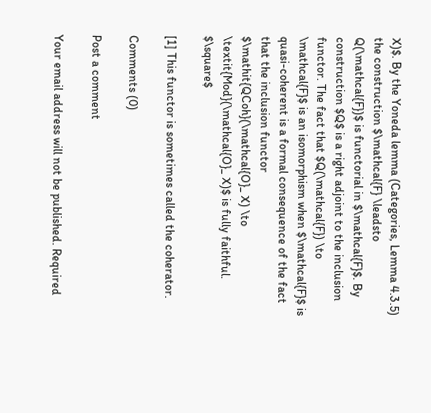X)$. By the Yoneda lemma (Categories, Lemma 4.3.5) the construction $\mathcal{F} \leadsto Q(\mathcal{F})$ is functorial in $\mathcal{F}$. By construction $Q$ is a right adjoint to the inclusion functor. The fact that $Q(\mathcal{F}) \to \mathcal{F}$ is an isomorphism when $\mathcal{F}$ is quasi-coherent is a formal consequence of the fact that the inclusion functor $\mathit{QCoh}(\mathcal{O}_ X) \to \textit{Mod}(\mathcal{O}_ X)$ is fully faithful. $\square$

[1] This functor is sometimes called the coherator.

Comments (0)

Post a comment

Your email address will not be published. Required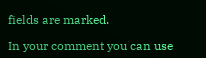fields are marked.

In your comment you can use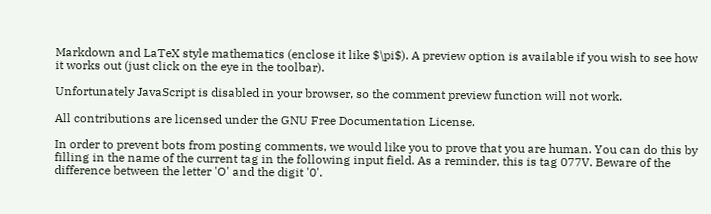Markdown and LaTeX style mathematics (enclose it like $\pi$). A preview option is available if you wish to see how it works out (just click on the eye in the toolbar).

Unfortunately JavaScript is disabled in your browser, so the comment preview function will not work.

All contributions are licensed under the GNU Free Documentation License.

In order to prevent bots from posting comments, we would like you to prove that you are human. You can do this by filling in the name of the current tag in the following input field. As a reminder, this is tag 077V. Beware of the difference between the letter 'O' and the digit '0'.